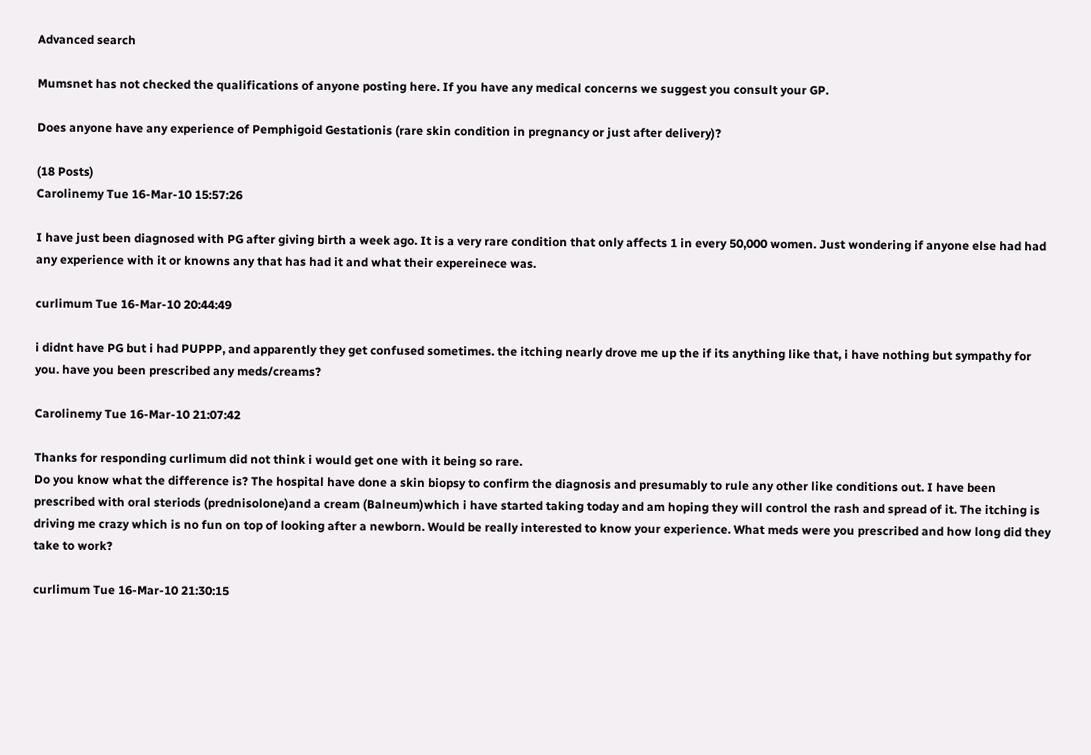Advanced search

Mumsnet has not checked the qualifications of anyone posting here. If you have any medical concerns we suggest you consult your GP.

Does anyone have any experience of Pemphigoid Gestationis (rare skin condition in pregnancy or just after delivery)?

(18 Posts)
Carolinemy Tue 16-Mar-10 15:57:26

I have just been diagnosed with PG after giving birth a week ago. It is a very rare condition that only affects 1 in every 50,000 women. Just wondering if anyone else had had any experience with it or knowns any that has had it and what their expereinece was.

curlimum Tue 16-Mar-10 20:44:49

i didnt have PG but i had PUPPP, and apparently they get confused sometimes. the itching nearly drove me up the if its anything like that, i have nothing but sympathy for you. have you been prescribed any meds/creams?

Carolinemy Tue 16-Mar-10 21:07:42

Thanks for responding curlimum did not think i would get one with it being so rare.
Do you know what the difference is? The hospital have done a skin biopsy to confirm the diagnosis and presumably to rule any other like conditions out. I have been prescribed with oral steriods (prednisolone)and a cream (Balneum)which i have started taking today and am hoping they will control the rash and spread of it. The itching is driving me crazy which is no fun on top of looking after a newborn. Would be really interested to know your experience. What meds were you prescribed and how long did they take to work?

curlimum Tue 16-Mar-10 21:30:15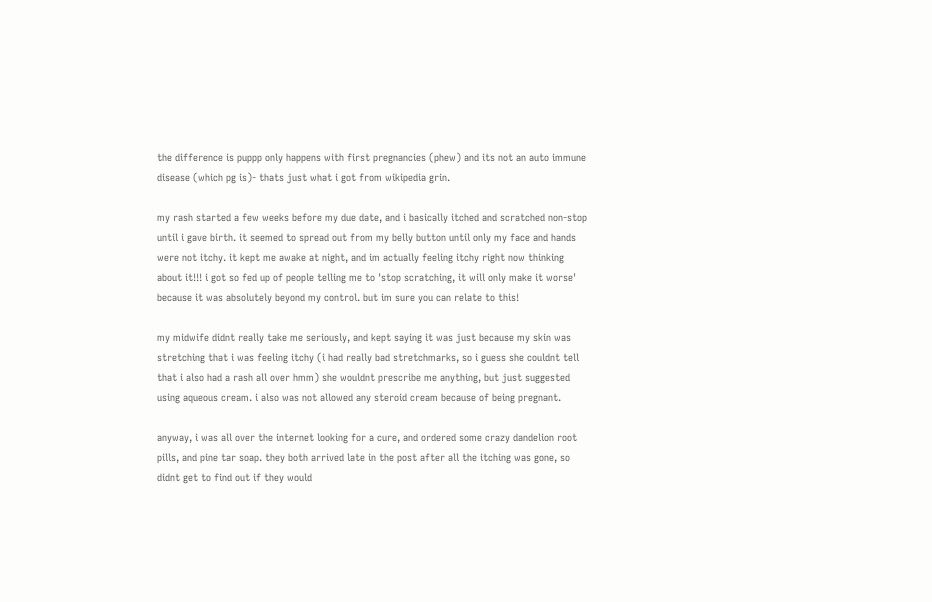the difference is puppp only happens with first pregnancies (phew) and its not an auto immune disease (which pg is)- thats just what i got from wikipedia grin.

my rash started a few weeks before my due date, and i basically itched and scratched non-stop until i gave birth. it seemed to spread out from my belly button until only my face and hands were not itchy. it kept me awake at night, and im actually feeling itchy right now thinking about it!!! i got so fed up of people telling me to 'stop scratching, it will only make it worse' because it was absolutely beyond my control. but im sure you can relate to this!

my midwife didnt really take me seriously, and kept saying it was just because my skin was stretching that i was feeling itchy (i had really bad stretchmarks, so i guess she couldnt tell that i also had a rash all over hmm) she wouldnt prescribe me anything, but just suggested using aqueous cream. i also was not allowed any steroid cream because of being pregnant.

anyway, i was all over the internet looking for a cure, and ordered some crazy dandelion root pills, and pine tar soap. they both arrived late in the post after all the itching was gone, so didnt get to find out if they would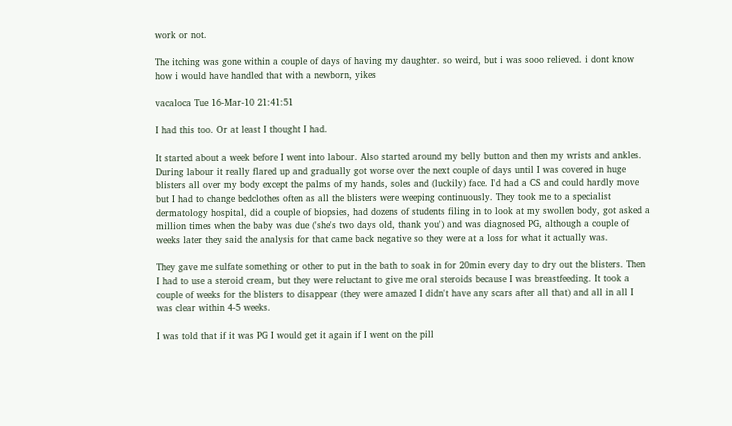work or not.

The itching was gone within a couple of days of having my daughter. so weird, but i was sooo relieved. i dont know how i would have handled that with a newborn, yikes

vacaloca Tue 16-Mar-10 21:41:51

I had this too. Or at least I thought I had.

It started about a week before I went into labour. Also started around my belly button and then my wrists and ankles. During labour it really flared up and gradually got worse over the next couple of days until I was covered in huge blisters all over my body except the palms of my hands, soles and (luckily) face. I'd had a CS and could hardly move but I had to change bedclothes often as all the blisters were weeping continuously. They took me to a specialist dermatology hospital, did a couple of biopsies, had dozens of students filing in to look at my swollen body, got asked a million times when the baby was due ('she's two days old, thank you') and was diagnosed PG, although a couple of weeks later they said the analysis for that came back negative so they were at a loss for what it actually was.

They gave me sulfate something or other to put in the bath to soak in for 20min every day to dry out the blisters. Then I had to use a steroid cream, but they were reluctant to give me oral steroids because I was breastfeeding. It took a couple of weeks for the blisters to disappear (they were amazed I didn't have any scars after all that) and all in all I was clear within 4-5 weeks.

I was told that if it was PG I would get it again if I went on the pill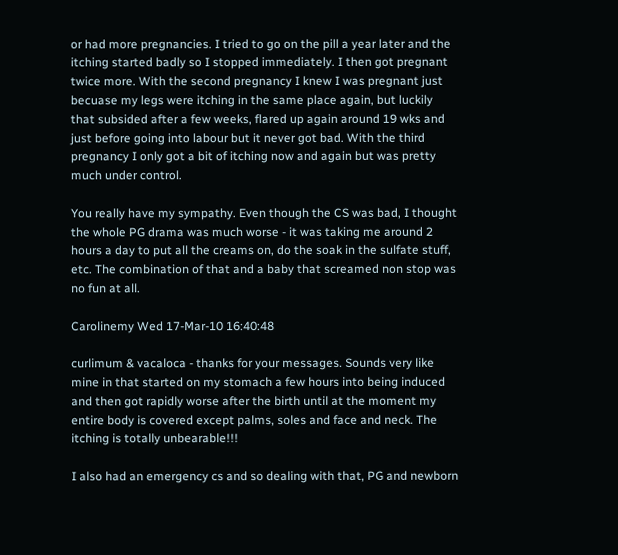or had more pregnancies. I tried to go on the pill a year later and the itching started badly so I stopped immediately. I then got pregnant twice more. With the second pregnancy I knew I was pregnant just becuase my legs were itching in the same place again, but luckily that subsided after a few weeks, flared up again around 19 wks and just before going into labour but it never got bad. With the third pregnancy I only got a bit of itching now and again but was pretty much under control.

You really have my sympathy. Even though the CS was bad, I thought the whole PG drama was much worse - it was taking me around 2 hours a day to put all the creams on, do the soak in the sulfate stuff, etc. The combination of that and a baby that screamed non stop was no fun at all.

Carolinemy Wed 17-Mar-10 16:40:48

curlimum & vacaloca - thanks for your messages. Sounds very like mine in that started on my stomach a few hours into being induced and then got rapidly worse after the birth until at the moment my entire body is covered except palms, soles and face and neck. The itching is totally unbearable!!!

I also had an emergency cs and so dealing with that, PG and newborn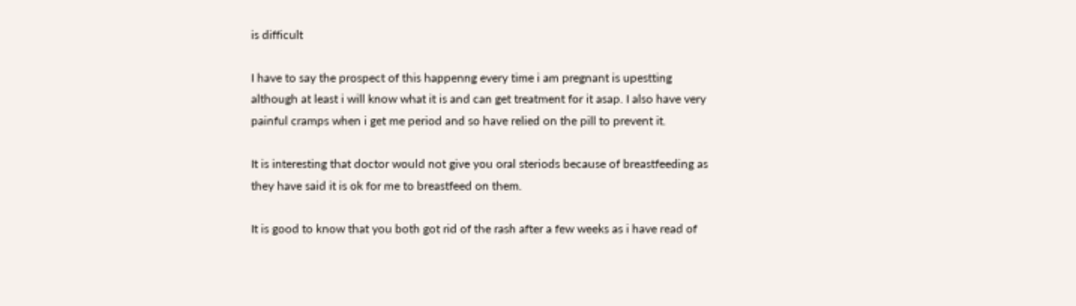is difficult

I have to say the prospect of this happenng every time i am pregnant is upestting although at least i will know what it is and can get treatment for it asap. I also have very painful cramps when i get me period and so have relied on the pill to prevent it.

It is interesting that doctor would not give you oral steriods because of breastfeeding as they have said it is ok for me to breastfeed on them.

It is good to know that you both got rid of the rash after a few weeks as i have read of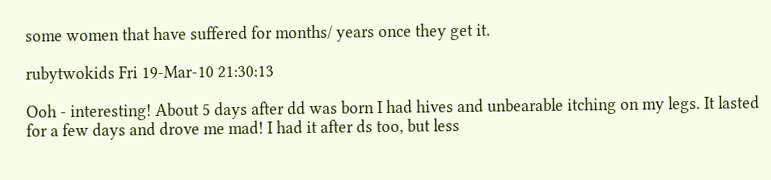some women that have suffered for months/ years once they get it.

rubytwokids Fri 19-Mar-10 21:30:13

Ooh - interesting! About 5 days after dd was born I had hives and unbearable itching on my legs. It lasted for a few days and drove me mad! I had it after ds too, but less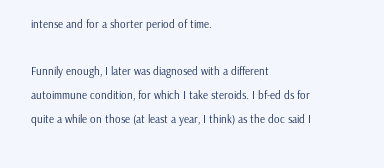intense and for a shorter period of time.

Funnily enough, I later was diagnosed with a different autoimmune condition, for which I take steroids. I bf-ed ds for quite a while on those (at least a year, I think) as the doc said I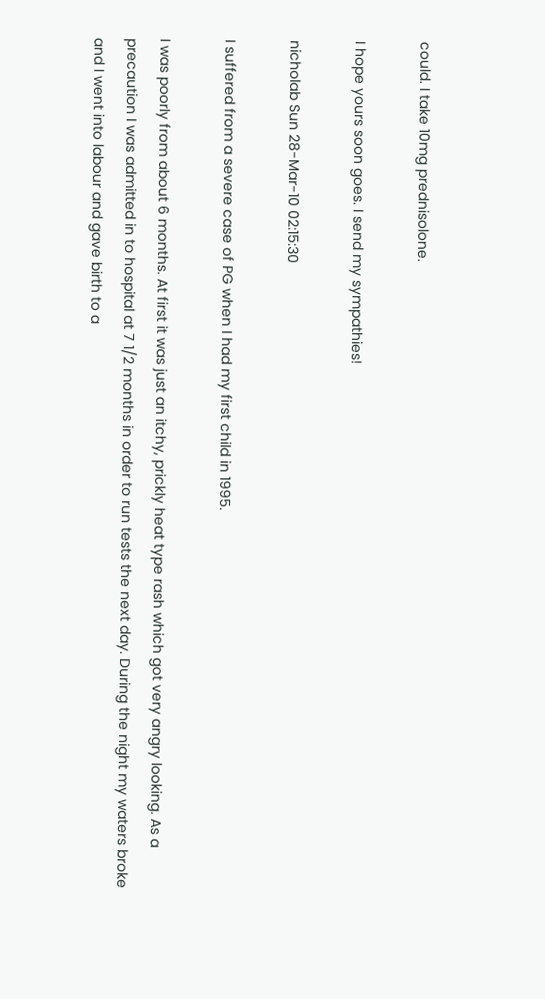could. I take 10mg prednisolone.

I hope yours soon goes. I send my sympathies!

nicholab Sun 28-Mar-10 02:15:30

I suffered from a severe case of PG when I had my first child in 1995.

I was poorly from about 6 months. At first it was just an itchy, prickly heat type rash which got very angry looking. As a precaution I was admitted in to hospital at 7 1/2 months in order to run tests the next day. During the night my waters broke and I went into labour and gave birth to a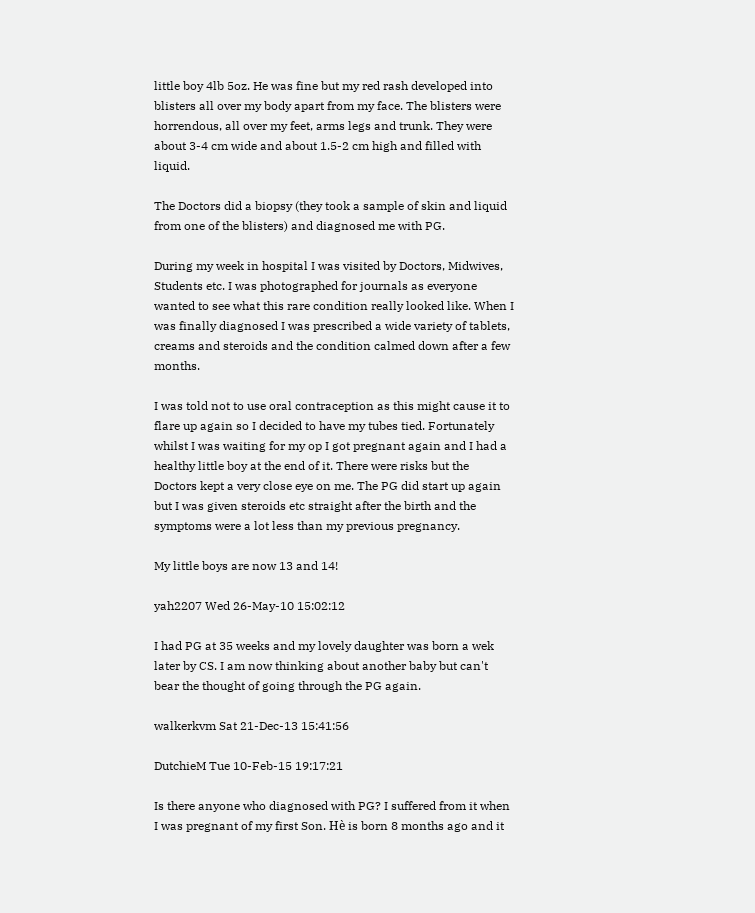little boy 4lb 5oz. He was fine but my red rash developed into blisters all over my body apart from my face. The blisters were horrendous, all over my feet, arms legs and trunk. They were about 3-4 cm wide and about 1.5-2 cm high and filled with liquid.

The Doctors did a biopsy (they took a sample of skin and liquid from one of the blisters) and diagnosed me with PG.

During my week in hospital I was visited by Doctors, Midwives, Students etc. I was photographed for journals as everyone wanted to see what this rare condition really looked like. When I was finally diagnosed I was prescribed a wide variety of tablets, creams and steroids and the condition calmed down after a few months.

I was told not to use oral contraception as this might cause it to flare up again so I decided to have my tubes tied. Fortunately whilst I was waiting for my op I got pregnant again and I had a healthy little boy at the end of it. There were risks but the Doctors kept a very close eye on me. The PG did start up again but I was given steroids etc straight after the birth and the symptoms were a lot less than my previous pregnancy.

My little boys are now 13 and 14!

yah2207 Wed 26-May-10 15:02:12

I had PG at 35 weeks and my lovely daughter was born a wek later by CS. I am now thinking about another baby but can't bear the thought of going through the PG again.

walkerkvm Sat 21-Dec-13 15:41:56

DutchieM Tue 10-Feb-15 19:17:21

Is there anyone who diagnosed with PG? I suffered from it when I was pregnant of my first Son. Hè is born 8 months ago and it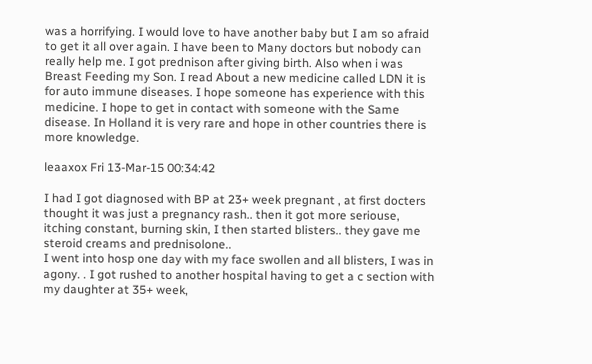was a horrifying. I would love to have another baby but I am so afraid to get it all over again. I have been to Many doctors but nobody can really help me. I got prednison after giving birth. Also when i was Breast Feeding my Son. I read About a new medicine called LDN it is for auto immune diseases. I hope someone has experience with this medicine. I hope to get in contact with someone with the Same disease. In Holland it is very rare and hope in other countries there is more knowledge.

leaaxox Fri 13-Mar-15 00:34:42

I had I got diagnosed with BP at 23+ week pregnant , at first docters thought it was just a pregnancy rash.. then it got more seriouse, itching constant, burning skin, I then started blisters.. they gave me steroid creams and prednisolone..
I went into hosp one day with my face swollen and all blisters, I was in agony. . I got rushed to another hospital having to get a c section with my daughter at 35+ week,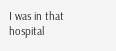I was in that hospital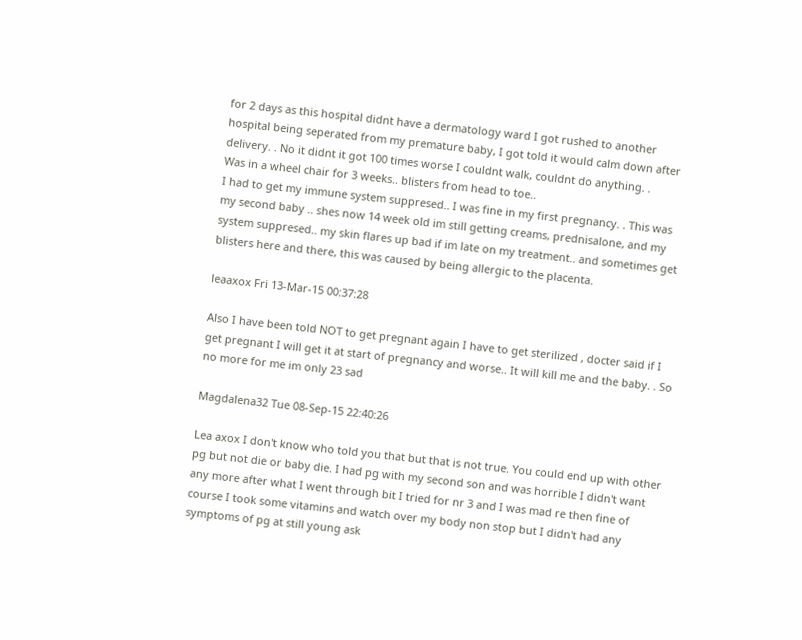for 2 days as this hospital didnt have a dermatology ward I got rushed to another hospital being seperated from my premature baby, I got told it would calm down after delivery. . No it didnt it got 100 times worse I couldnt walk, couldnt do anything. .
Was in a wheel chair for 3 weeks.. blisters from head to toe..
I had to get my immune system suppresed.. I was fine in my first pregnancy. . This was my second baby .. shes now 14 week old im still getting creams, prednisalone, and my system suppresed.. my skin flares up bad if im late on my treatment.. and sometimes get blisters here and there, this was caused by being allergic to the placenta.

leaaxox Fri 13-Mar-15 00:37:28

Also I have been told NOT to get pregnant again I have to get sterilized , docter said if I get pregnant I will get it at start of pregnancy and worse.. It will kill me and the baby. . So no more for me im only 23 sad

Magdalena32 Tue 08-Sep-15 22:40:26

Lea axox I don't know who told you that but that is not true. You could end up with other pg but not die or baby die. I had pg with my second son and was horrible I didn't want any more after what I went through bit I tried for nr 3 and I was mad re then fine of course I took some vitamins and watch over my body non stop but I didn't had any symptoms of pg at still young ask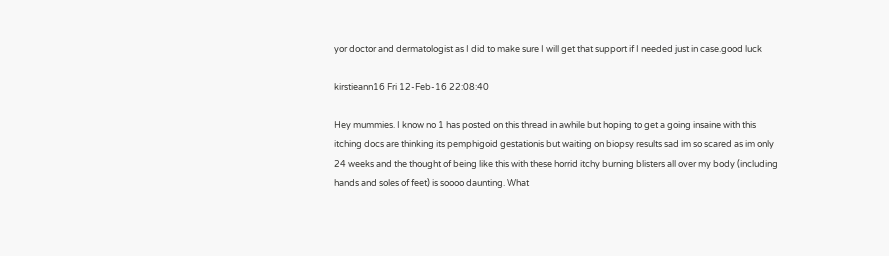yor doctor and dermatologist as I did to make sure I will get that support if I needed just in case.good luck

kirstieann16 Fri 12-Feb-16 22:08:40

Hey mummies. I know no 1 has posted on this thread in awhile but hoping to get a going insaine with this itching docs are thinking its pemphigoid gestationis but waiting on biopsy results sad im so scared as im only 24 weeks and the thought of being like this with these horrid itchy burning blisters all over my body (including hands and soles of feet) is soooo daunting. What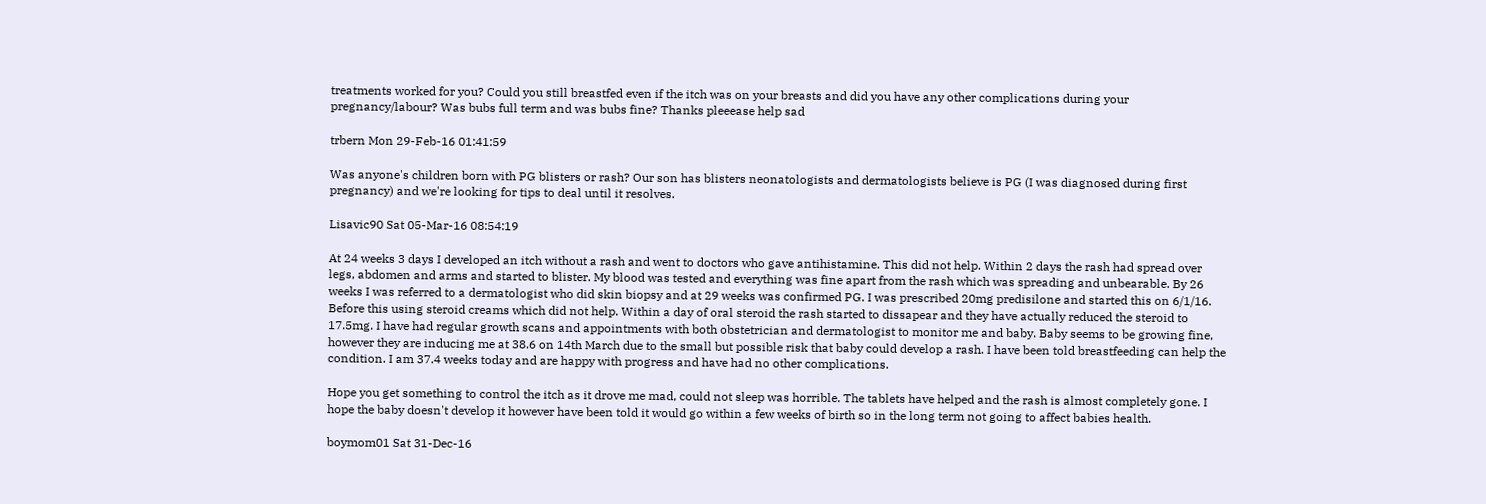treatments worked for you? Could you still breastfed even if the itch was on your breasts and did you have any other complications during your pregnancy/labour? Was bubs full term and was bubs fine? Thanks pleeease help sad

trbern Mon 29-Feb-16 01:41:59

Was anyone's children born with PG blisters or rash? Our son has blisters neonatologists and dermatologists believe is PG (I was diagnosed during first pregnancy) and we're looking for tips to deal until it resolves.

Lisavic90 Sat 05-Mar-16 08:54:19

At 24 weeks 3 days I developed an itch without a rash and went to doctors who gave antihistamine. This did not help. Within 2 days the rash had spread over legs, abdomen and arms and started to blister. My blood was tested and everything was fine apart from the rash which was spreading and unbearable. By 26 weeks I was referred to a dermatologist who did skin biopsy and at 29 weeks was confirmed PG. I was prescribed 20mg predisilone and started this on 6/1/16. Before this using steroid creams which did not help. Within a day of oral steroid the rash started to dissapear and they have actually reduced the steroid to 17.5mg. I have had regular growth scans and appointments with both obstetrician and dermatologist to monitor me and baby. Baby seems to be growing fine, however they are inducing me at 38.6 on 14th March due to the small but possible risk that baby could develop a rash. I have been told breastfeeding can help the condition. I am 37.4 weeks today and are happy with progress and have had no other complications.

Hope you get something to control the itch as it drove me mad, could not sleep was horrible. The tablets have helped and the rash is almost completely gone. I hope the baby doesn't develop it however have been told it would go within a few weeks of birth so in the long term not going to affect babies health.

boymom01 Sat 31-Dec-16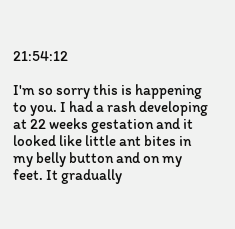21:54:12

I'm so sorry this is happening to you. I had a rash developing at 22 weeks gestation and it looked like little ant bites in my belly button and on my feet. It gradually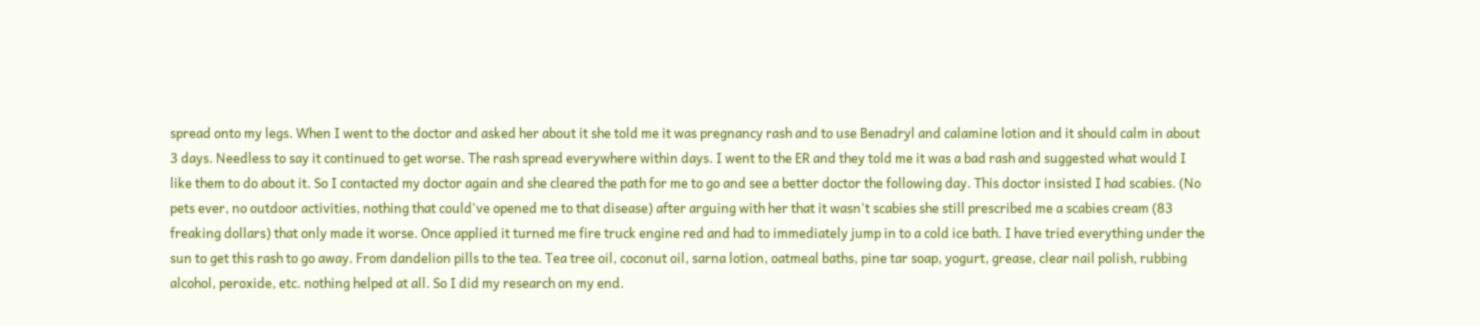spread onto my legs. When I went to the doctor and asked her about it she told me it was pregnancy rash and to use Benadryl and calamine lotion and it should calm in about 3 days. Needless to say it continued to get worse. The rash spread everywhere within days. I went to the ER and they told me it was a bad rash and suggested what would I like them to do about it. So I contacted my doctor again and she cleared the path for me to go and see a better doctor the following day. This doctor insisted I had scabies. (No pets ever, no outdoor activities, nothing that could've opened me to that disease) after arguing with her that it wasn't scabies she still prescribed me a scabies cream (83 freaking dollars) that only made it worse. Once applied it turned me fire truck engine red and had to immediately jump in to a cold ice bath. I have tried everything under the sun to get this rash to go away. From dandelion pills to the tea. Tea tree oil, coconut oil, sarna lotion, oatmeal baths, pine tar soap, yogurt, grease, clear nail polish, rubbing alcohol, peroxide, etc. nothing helped at all. So I did my research on my end.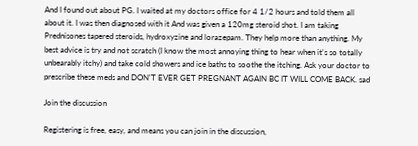And I found out about PG. I waited at my doctors office for 4 1/2 hours and told them all about it. I was then diagnosed with it And was given a 120mg steroid shot. I am taking Prednisones tapered steroids, hydroxyzine and lorazepam. They help more than anything. My best advice is try and not scratch (I know the most annoying thing to hear when it's so totally unbearably itchy) and take cold showers and ice baths to soothe the itching. Ask your doctor to prescribe these meds and DON'T EVER GET PREGNANT AGAIN BC IT WILL COME BACK. sad

Join the discussion

Registering is free, easy, and means you can join in the discussion,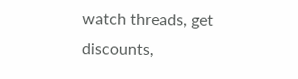watch threads, get discounts,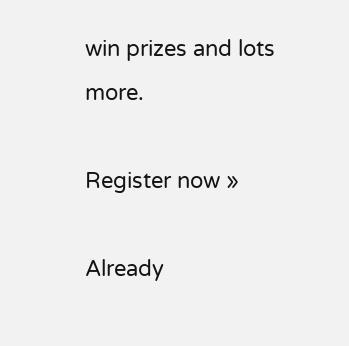win prizes and lots more.

Register now »

Already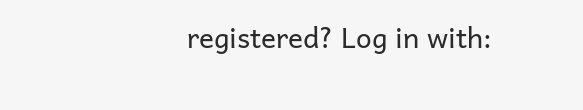registered? Log in with: